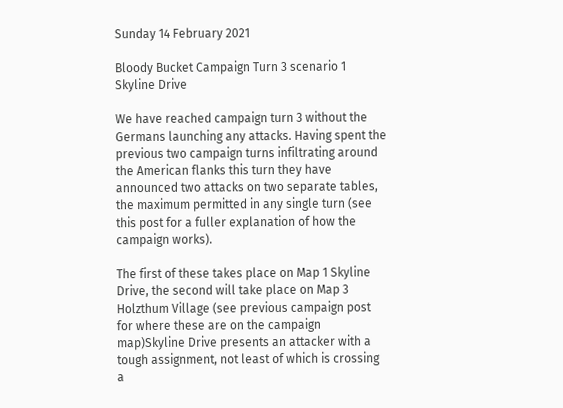Sunday 14 February 2021

Bloody Bucket Campaign Turn 3 scenario 1 Skyline Drive

We have reached campaign turn 3 without the Germans launching any attacks. Having spent the previous two campaign turns infiltrating around the American flanks this turn they have announced two attacks on two separate tables, the maximum permitted in any single turn (see this post for a fuller explanation of how the campaign works).

The first of these takes place on Map 1 Skyline Drive, the second will take place on Map 3 Holzthum Village (see previous campaign post for where these are on the campaign map)Skyline Drive presents an attacker with a tough assignment, not least of which is crossing a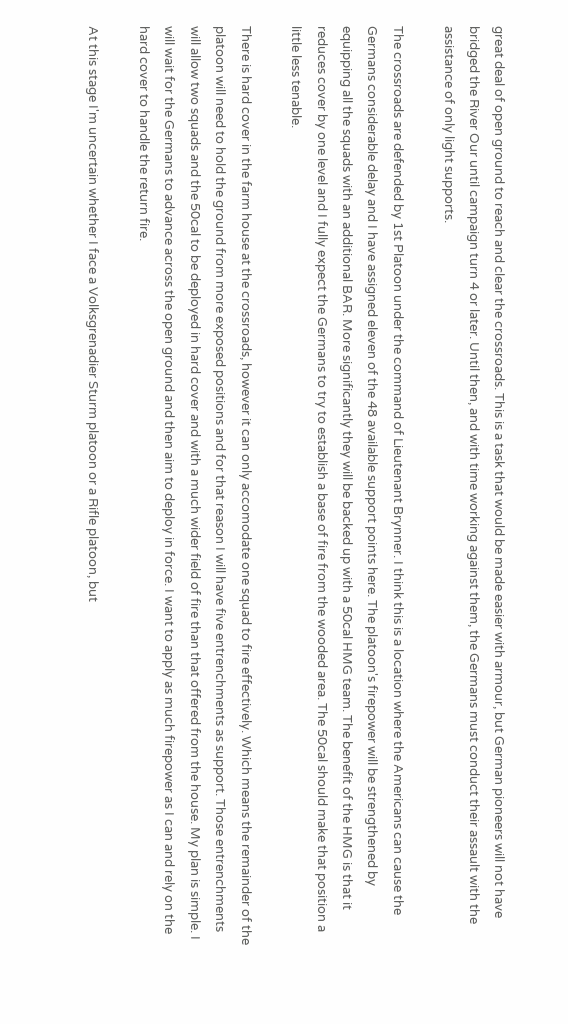great deal of open ground to reach and clear the crossroads. This is a task that would be made easier with armour, but German pioneers will not have bridged the River Our until campaign turn 4 or later. Until then, and with time working against them, the Germans must conduct their assault with the assistance of only light supports.

The crossroads are defended by 1st Platoon under the command of Lieutenant Brynner. I think this is a location where the Americans can cause the Germans considerable delay and I have assigned eleven of the 48 available support points here. The platoon's firepower will be strengthened by equipping all the squads with an additional BAR. More significantly they will be backed up with a 50cal HMG team. The benefit of the HMG is that it reduces cover by one level and I fully expect the Germans to try to establish a base of fire from the wooded area. The 50cal should make that position a little less tenable.

There is hard cover in the farm house at the crossroads, however it can only accomodate one squad to fire effectively. Which means the remainder of the platoon will need to hold the ground from more exposed positions and for that reason I will have five entrenchments as support. Those entrenchments will allow two squads and the 50cal to be deployed in hard cover and with a much wider field of fire than that offered from the house. My plan is simple. I will wait for the Germans to advance across the open ground and then aim to deploy in force. I want to apply as much firepower as I can and rely on the hard cover to handle the return fire.

At this stage I'm uncertain whether I face a Volksgrenadier Sturm platoon or a Rifle platoon, but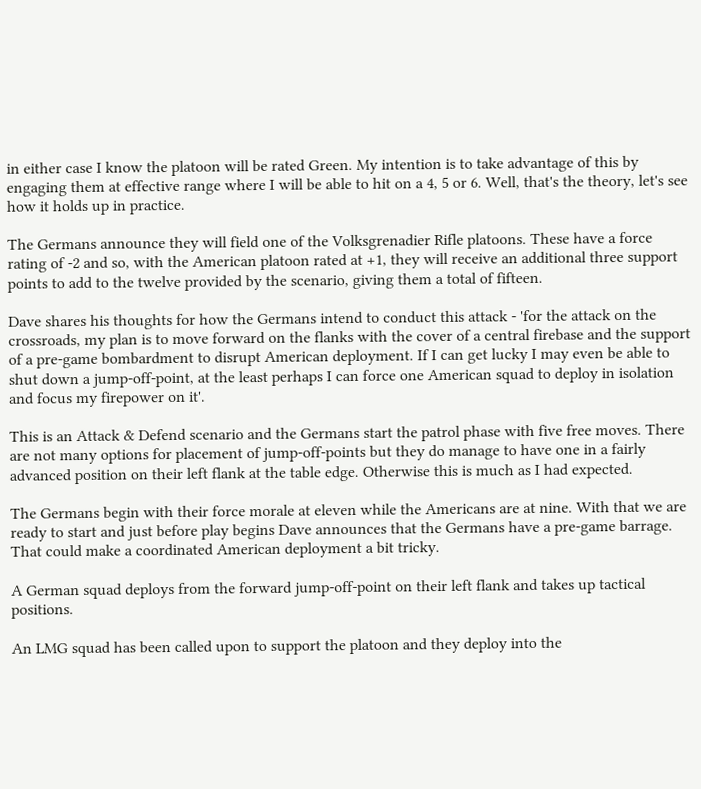in either case I know the platoon will be rated Green. My intention is to take advantage of this by engaging them at effective range where I will be able to hit on a 4, 5 or 6. Well, that's the theory, let's see how it holds up in practice.

The Germans announce they will field one of the Volksgrenadier Rifle platoons. These have a force rating of -2 and so, with the American platoon rated at +1, they will receive an additional three support points to add to the twelve provided by the scenario, giving them a total of fifteen.

Dave shares his thoughts for how the Germans intend to conduct this attack - 'for the attack on the crossroads, my plan is to move forward on the flanks with the cover of a central firebase and the support of a pre-game bombardment to disrupt American deployment. If I can get lucky I may even be able to shut down a jump-off-point, at the least perhaps I can force one American squad to deploy in isolation and focus my firepower on it'.

This is an Attack & Defend scenario and the Germans start the patrol phase with five free moves. There are not many options for placement of jump-off-points but they do manage to have one in a fairly advanced position on their left flank at the table edge. Otherwise this is much as I had expected.

The Germans begin with their force morale at eleven while the Americans are at nine. With that we are ready to start and just before play begins Dave announces that the Germans have a pre-game barrage. That could make a coordinated American deployment a bit tricky.

A German squad deploys from the forward jump-off-point on their left flank and takes up tactical positions.

An LMG squad has been called upon to support the platoon and they deploy into the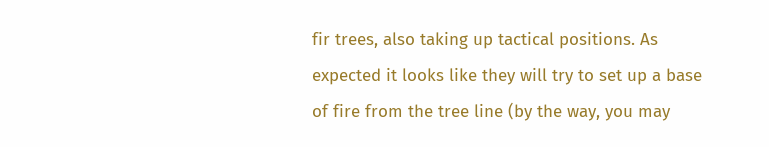fir trees, also taking up tactical positions. As expected it looks like they will try to set up a base of fire from the tree line (by the way, you may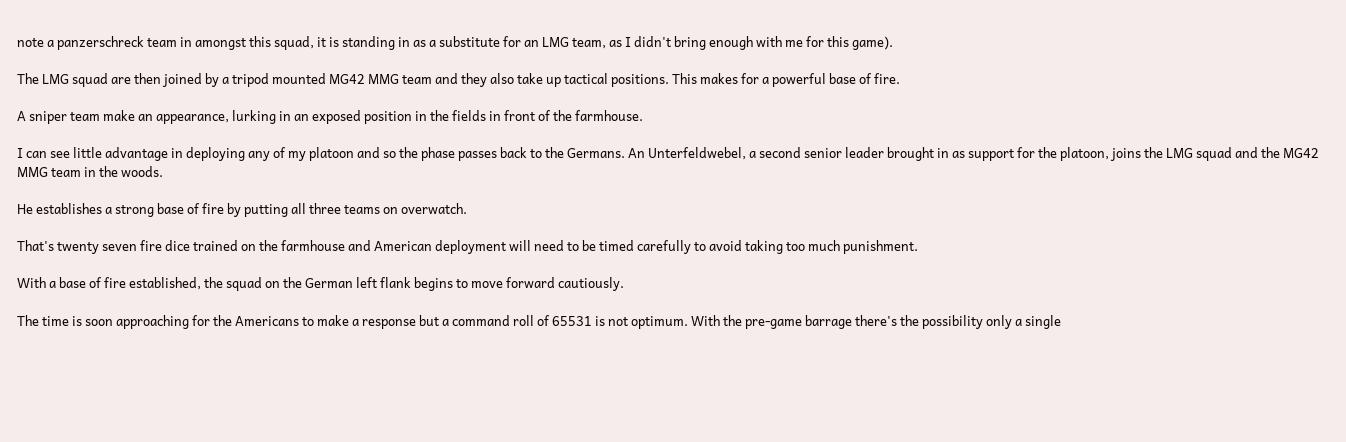note a panzerschreck team in amongst this squad, it is standing in as a substitute for an LMG team, as I didn't bring enough with me for this game).

The LMG squad are then joined by a tripod mounted MG42 MMG team and they also take up tactical positions. This makes for a powerful base of fire.

A sniper team make an appearance, lurking in an exposed position in the fields in front of the farmhouse.

I can see little advantage in deploying any of my platoon and so the phase passes back to the Germans. An Unterfeldwebel, a second senior leader brought in as support for the platoon, joins the LMG squad and the MG42 MMG team in the woods.

He establishes a strong base of fire by putting all three teams on overwatch.

That's twenty seven fire dice trained on the farmhouse and American deployment will need to be timed carefully to avoid taking too much punishment.

With a base of fire established, the squad on the German left flank begins to move forward cautiously.

The time is soon approaching for the Americans to make a response but a command roll of 65531 is not optimum. With the pre-game barrage there's the possibility only a single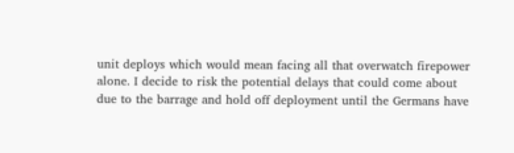unit deploys which would mean facing all that overwatch firepower alone. I decide to risk the potential delays that could come about due to the barrage and hold off deployment until the Germans have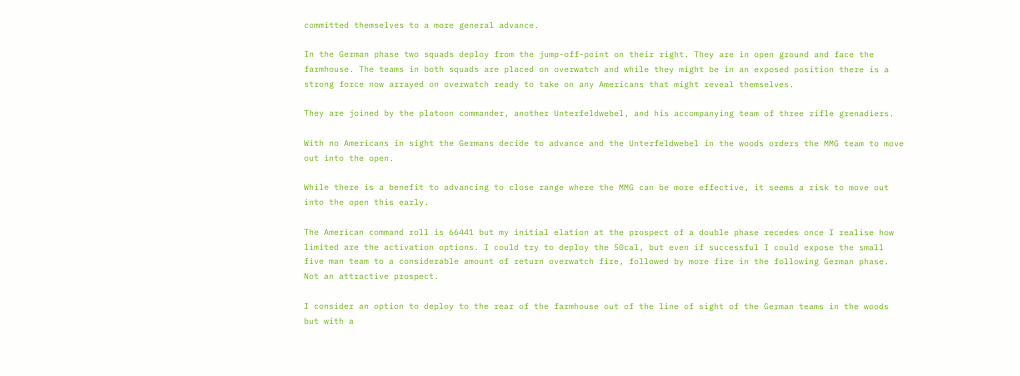committed themselves to a more general advance.

In the German phase two squads deploy from the jump-off-point on their right. They are in open ground and face the farmhouse. The teams in both squads are placed on overwatch and while they might be in an exposed position there is a strong force now arrayed on overwatch ready to take on any Americans that might reveal themselves.

They are joined by the platoon commander, another Unterfeldwebel, and his accompanying team of three rifle grenadiers.

With no Americans in sight the Germans decide to advance and the Unterfeldwebel in the woods orders the MMG team to move out into the open.

While there is a benefit to advancing to close range where the MMG can be more effective, it seems a risk to move out into the open this early.

The American command roll is 66441 but my initial elation at the prospect of a double phase recedes once I realise how limited are the activation options. I could try to deploy the 50cal, but even if successful I could expose the small five man team to a considerable amount of return overwatch fire, followed by more fire in the following German phase. Not an attractive prospect.

I consider an option to deploy to the rear of the farmhouse out of the line of sight of the German teams in the woods but with a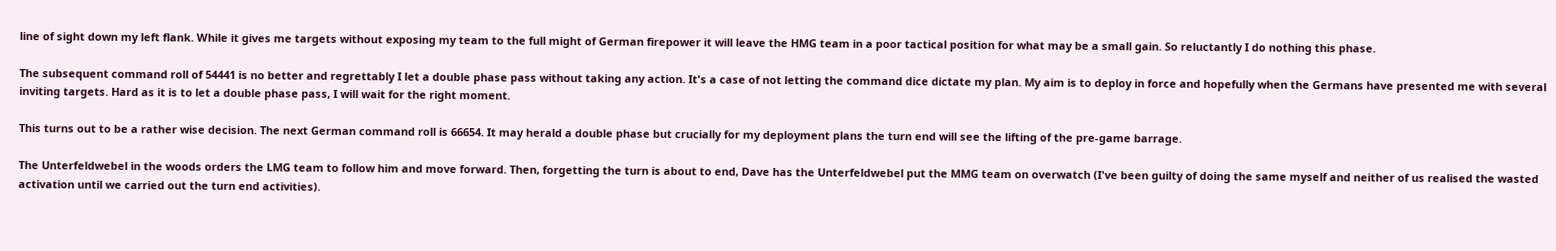line of sight down my left flank. While it gives me targets without exposing my team to the full might of German firepower it will leave the HMG team in a poor tactical position for what may be a small gain. So reluctantly I do nothing this phase.

The subsequent command roll of 54441 is no better and regrettably I let a double phase pass without taking any action. It's a case of not letting the command dice dictate my plan. My aim is to deploy in force and hopefully when the Germans have presented me with several inviting targets. Hard as it is to let a double phase pass, I will wait for the right moment.

This turns out to be a rather wise decision. The next German command roll is 66654. It may herald a double phase but crucially for my deployment plans the turn end will see the lifting of the pre-game barrage.

The Unterfeldwebel in the woods orders the LMG team to follow him and move forward. Then, forgetting the turn is about to end, Dave has the Unterfeldwebel put the MMG team on overwatch (I've been guilty of doing the same myself and neither of us realised the wasted activation until we carried out the turn end activities).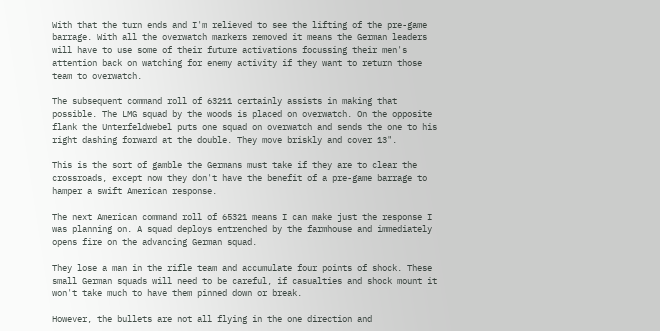With that the turn ends and I'm relieved to see the lifting of the pre-game barrage. With all the overwatch markers removed it means the German leaders will have to use some of their future activations focussing their men's attention back on watching for enemy activity if they want to return those team to overwatch.

The subsequent command roll of 63211 certainly assists in making that possible. The LMG squad by the woods is placed on overwatch. On the opposite flank the Unterfeldwebel puts one squad on overwatch and sends the one to his right dashing forward at the double. They move briskly and cover 13".

This is the sort of gamble the Germans must take if they are to clear the crossroads, except now they don't have the benefit of a pre-game barrage to hamper a swift American response.

The next American command roll of 65321 means I can make just the response I was planning on. A squad deploys entrenched by the farmhouse and immediately opens fire on the advancing German squad.

They lose a man in the rifle team and accumulate four points of shock. These small German squads will need to be careful, if casualties and shock mount it won't take much to have them pinned down or break.

However, the bullets are not all flying in the one direction and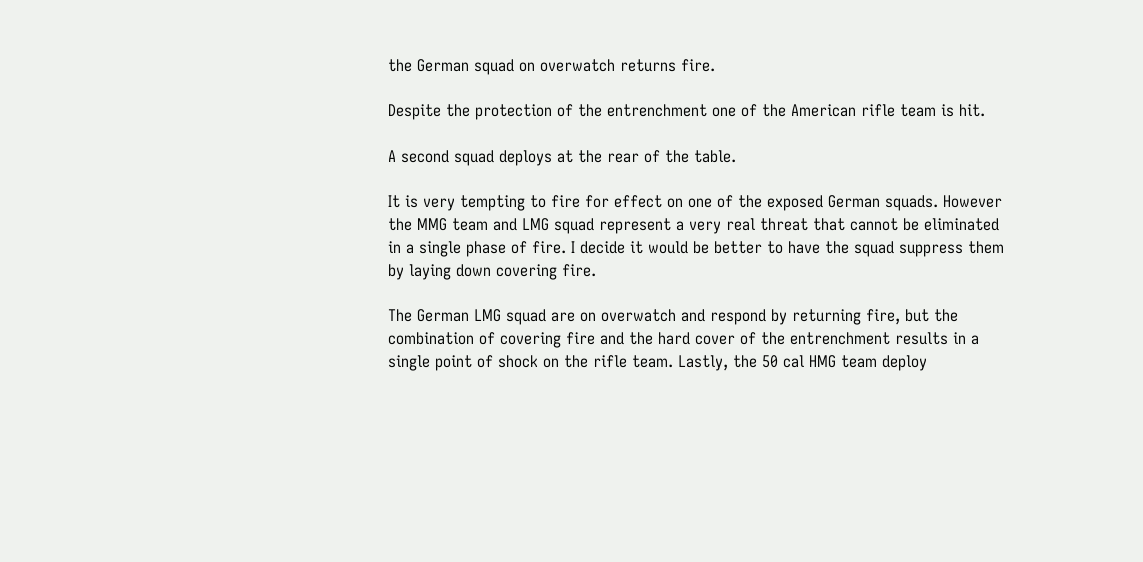the German squad on overwatch returns fire.

Despite the protection of the entrenchment one of the American rifle team is hit.

A second squad deploys at the rear of the table.

It is very tempting to fire for effect on one of the exposed German squads. However the MMG team and LMG squad represent a very real threat that cannot be eliminated in a single phase of fire. I decide it would be better to have the squad suppress them by laying down covering fire.

The German LMG squad are on overwatch and respond by returning fire, but the combination of covering fire and the hard cover of the entrenchment results in a single point of shock on the rifle team. Lastly, the 50 cal HMG team deploy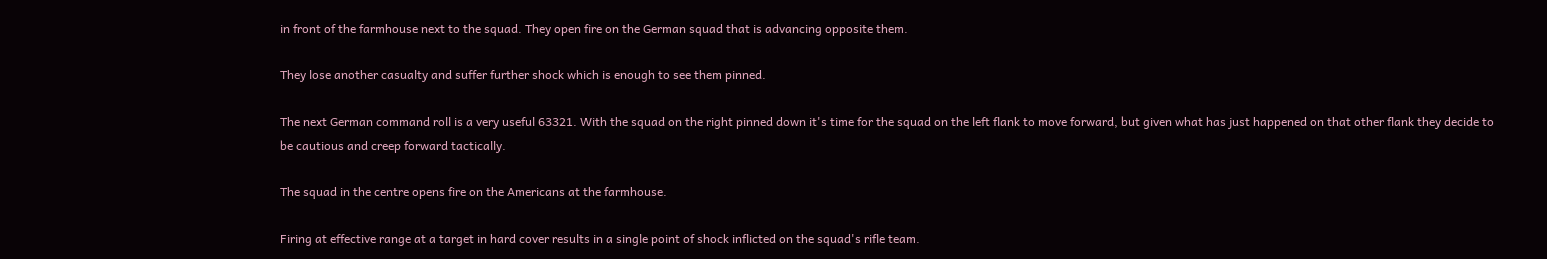in front of the farmhouse next to the squad. They open fire on the German squad that is advancing opposite them.

They lose another casualty and suffer further shock which is enough to see them pinned.

The next German command roll is a very useful 63321. With the squad on the right pinned down it's time for the squad on the left flank to move forward, but given what has just happened on that other flank they decide to be cautious and creep forward tactically.

The squad in the centre opens fire on the Americans at the farmhouse.

Firing at effective range at a target in hard cover results in a single point of shock inflicted on the squad's rifle team.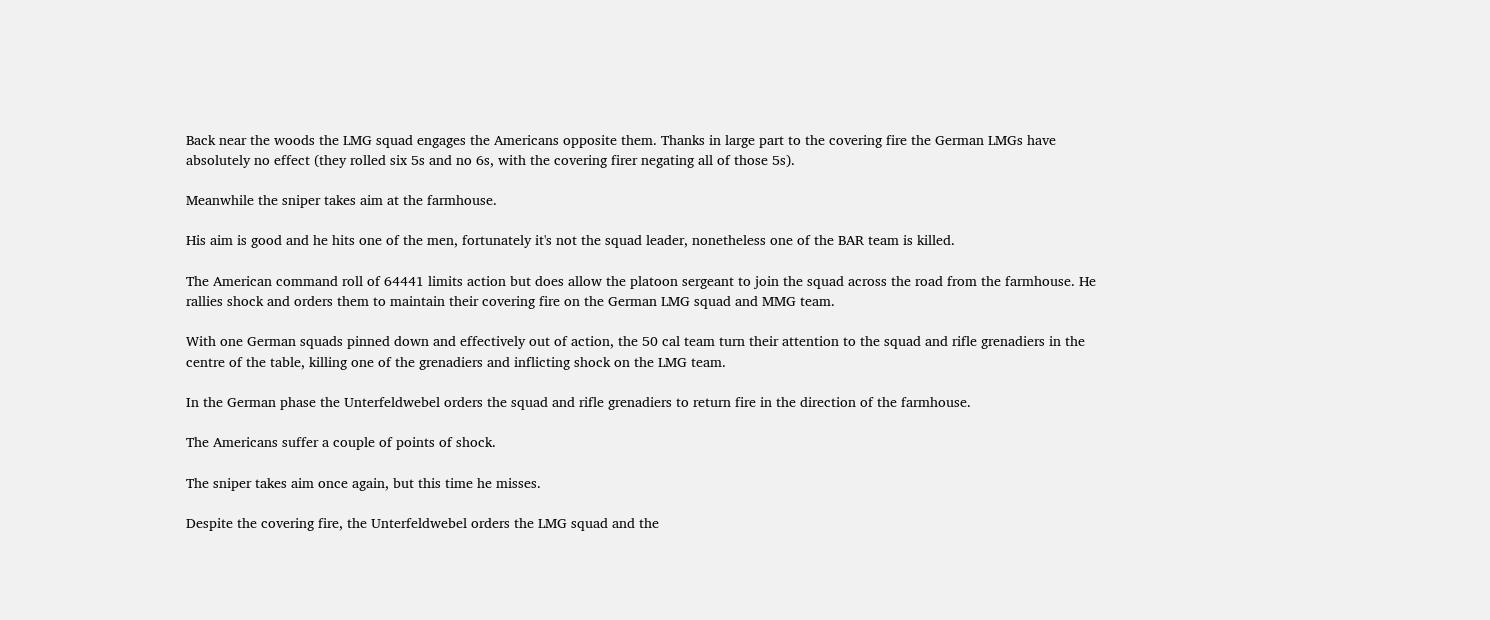Back near the woods the LMG squad engages the Americans opposite them. Thanks in large part to the covering fire the German LMGs have absolutely no effect (they rolled six 5s and no 6s, with the covering firer negating all of those 5s).

Meanwhile the sniper takes aim at the farmhouse.

His aim is good and he hits one of the men, fortunately it's not the squad leader, nonetheless one of the BAR team is killed.

The American command roll of 64441 limits action but does allow the platoon sergeant to join the squad across the road from the farmhouse. He rallies shock and orders them to maintain their covering fire on the German LMG squad and MMG team.

With one German squads pinned down and effectively out of action, the 50 cal team turn their attention to the squad and rifle grenadiers in the centre of the table, killing one of the grenadiers and inflicting shock on the LMG team.

In the German phase the Unterfeldwebel orders the squad and rifle grenadiers to return fire in the direction of the farmhouse.

The Americans suffer a couple of points of shock.

The sniper takes aim once again, but this time he misses.

Despite the covering fire, the Unterfeldwebel orders the LMG squad and the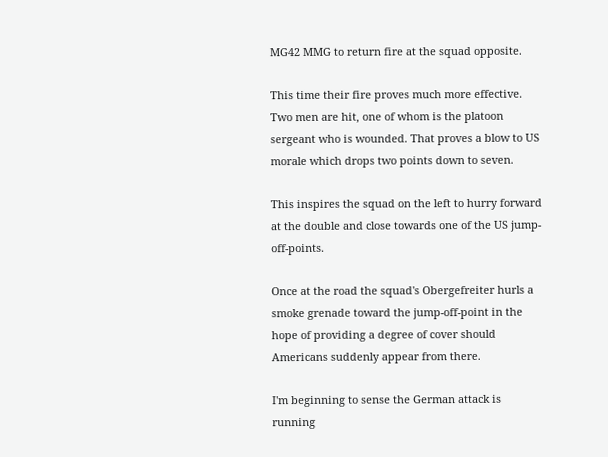MG42 MMG to return fire at the squad opposite.

This time their fire proves much more effective. Two men are hit, one of whom is the platoon sergeant who is wounded. That proves a blow to US morale which drops two points down to seven.

This inspires the squad on the left to hurry forward at the double and close towards one of the US jump-off-points.

Once at the road the squad's Obergefreiter hurls a smoke grenade toward the jump-off-point in the hope of providing a degree of cover should Americans suddenly appear from there.

I'm beginning to sense the German attack is running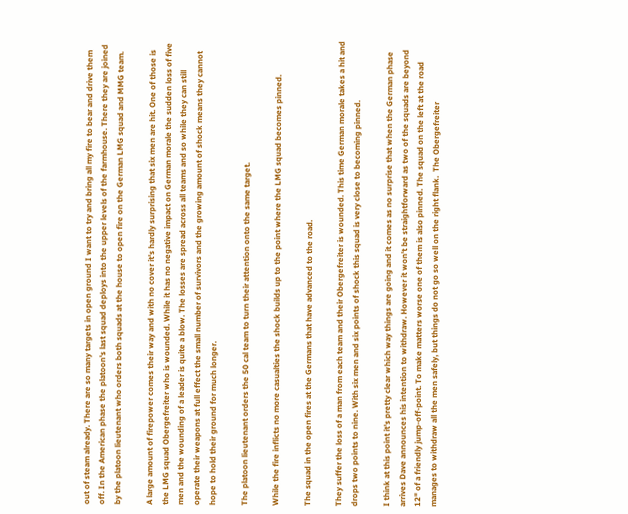out of steam already. There are so many targets in open ground I want to try and bring all my fire to bear and drive them off. In the American phase the platoon's last squad deploys into the upper levels of the farmhouse. There they are joined by the platoon lieutenant who orders both squads at the house to open fire on the German LMG squad and MMG team.

A large amount of firepower comes their way and with no cover it's hardly surprising that six men are hit. One of those is the LMG squad Obergefreiter who is wounded. While it has no negative impact on German morale the sudden loss of five men and the wounding of a leader is quite a blow. The losses are spread across all teams and so while they can still operate their weapons at full effect the small number of survivors and the growing amount of shock means they cannot hope to hold their ground for much longer.

The platoon lieutenant orders the 50 cal team to turn their attention onto the same target.

While the fire inflicts no more casualties the shock builds up to the point where the LMG squad becomes pinned.

The squad in the open fires at the Germans that have advanced to the road.

They suffer the loss of a man from each team and their Obergefreiter is wounded. This time German morale takes a hit and drops two points to nine. With six men and six points of shock this squad is very close to becoming pinned.

I think at this point it's pretty clear which way things are going and it comes as no surprise that when the German phase arrives Dave announces his intention to withdraw. However it won't be straightforward as two of the squads are beyond 12" of a friendly jump-off-point. To make matters worse one of them is also pinned. The squad on the left at the road manages to withdraw all the men safely, but things do not go so well on the right flank.  The Obergefreiter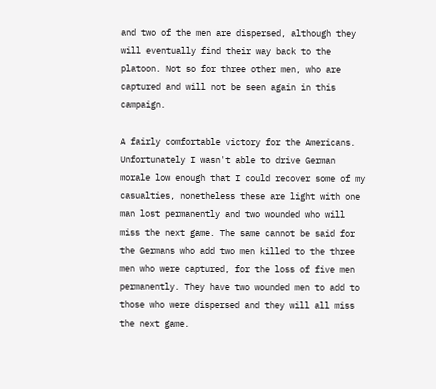and two of the men are dispersed, although they will eventually find their way back to the platoon. Not so for three other men, who are captured and will not be seen again in this campaign.

A fairly comfortable victory for the Americans. Unfortunately I wasn't able to drive German morale low enough that I could recover some of my casualties, nonetheless these are light with one man lost permanently and two wounded who will miss the next game. The same cannot be said for the Germans who add two men killed to the three men who were captured, for the loss of five men permanently. They have two wounded men to add to those who were dispersed and they will all miss the next game.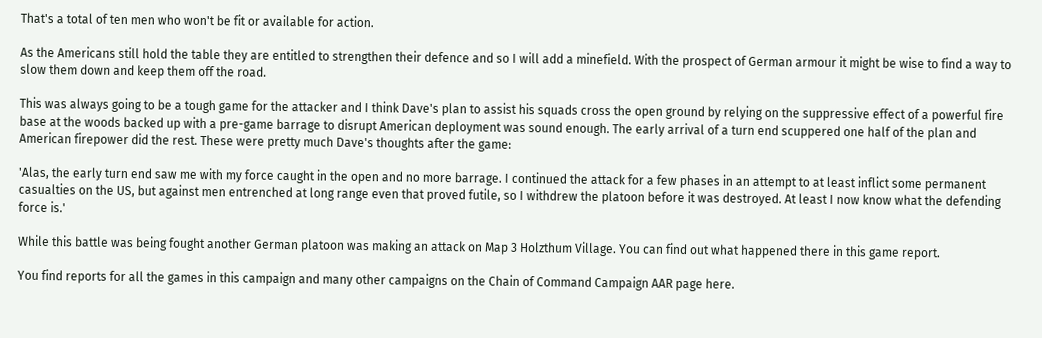That's a total of ten men who won't be fit or available for action.

As the Americans still hold the table they are entitled to strengthen their defence and so I will add a minefield. With the prospect of German armour it might be wise to find a way to slow them down and keep them off the road.

This was always going to be a tough game for the attacker and I think Dave's plan to assist his squads cross the open ground by relying on the suppressive effect of a powerful fire base at the woods backed up with a pre-game barrage to disrupt American deployment was sound enough. The early arrival of a turn end scuppered one half of the plan and American firepower did the rest. These were pretty much Dave's thoughts after the game:

'Alas, the early turn end saw me with my force caught in the open and no more barrage. I continued the attack for a few phases in an attempt to at least inflict some permanent casualties on the US, but against men entrenched at long range even that proved futile, so I withdrew the platoon before it was destroyed. At least I now know what the defending force is.'

While this battle was being fought another German platoon was making an attack on Map 3 Holzthum Village. You can find out what happened there in this game report.

You find reports for all the games in this campaign and many other campaigns on the Chain of Command Campaign AAR page here.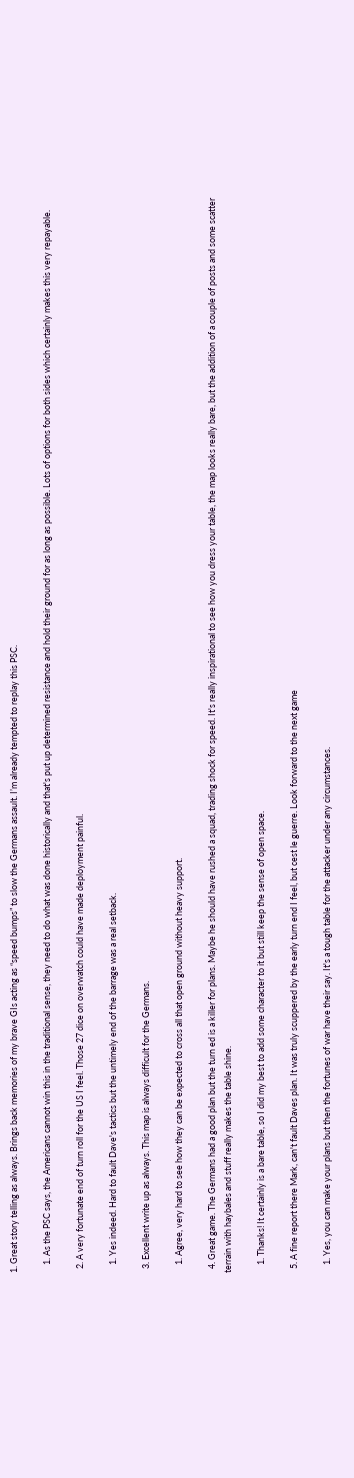1. Great story telling as always. Brings back memories of my brave GIs acting as “speed bumps” to slow the Germans assault. I’m already tempted to replay this PSC.

    1. As the PSC says, the Americans cannot win this in the traditional sense, they need to do what was done historically and that's put up determined resistance and hold their ground for as long as possible. Lots of options for both sides which certainly makes this very repayable.

  2. A very fortunate end of turn roll for the US I feel. Those 27 dice on overwatch could have made deployment painful.

    1. Yes indeed. Hard to fault Dave's tactics but the untimely end of the barrage was a real setback.

  3. Excellent write up as always. This map is always difficult for the Germans.

    1. Agree, very hard to see how they can be expected to cross all that open ground without heavy support.

  4. Great game. The Germans had a good plan but the turn ed is a killer for plans. Maybe he should have rushed a squad, trading shock for speed. It's really inspirational to see how you dress your table, the map looks really bare, but the addition of a couple of posts and some scatter terrain with haybales and stuff really makes the table shine.

    1. Thanks! It certainly is a bare table, so I did my best to add some character to it but still keep the sense of open space.

  5. A fine report there Mark, can't fault Daves plan. It was truly scuppered by the early turn end I feel, but cest le guerre. Look forward to the next game

    1. Yes, you can make your plans but then the fortunes of war have their say. It's a tough table for the attacker under any circumstances.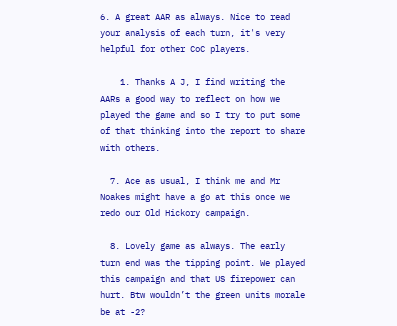6. A great AAR as always. Nice to read your analysis of each turn, it's very helpful for other CoC players.

    1. Thanks A J, I find writing the AARs a good way to reflect on how we played the game and so I try to put some of that thinking into the report to share with others.

  7. Ace as usual, I think me and Mr Noakes might have a go at this once we redo our Old Hickory campaign.

  8. Lovely game as always. The early turn end was the tipping point. We played this campaign and that US firepower can hurt. Btw wouldn’t the green units morale be at -2?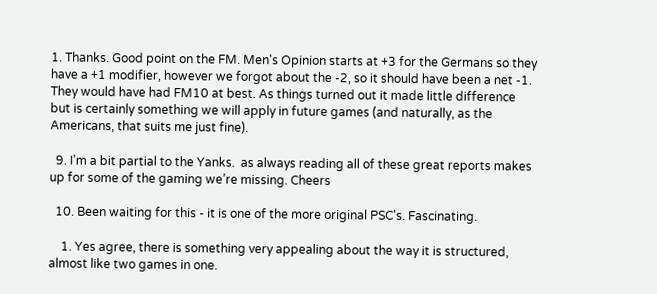1. Thanks. Good point on the FM. Men's Opinion starts at +3 for the Germans so they have a +1 modifier, however we forgot about the -2, so it should have been a net -1. They would have had FM10 at best. As things turned out it made little difference but is certainly something we will apply in future games (and naturally, as the Americans, that suits me just fine).

  9. I’m a bit partial to the Yanks.  as always reading all of these great reports makes up for some of the gaming we’re missing. Cheers

  10. Been waiting for this - it is one of the more original PSC's. Fascinating.

    1. Yes agree, there is something very appealing about the way it is structured, almost like two games in one.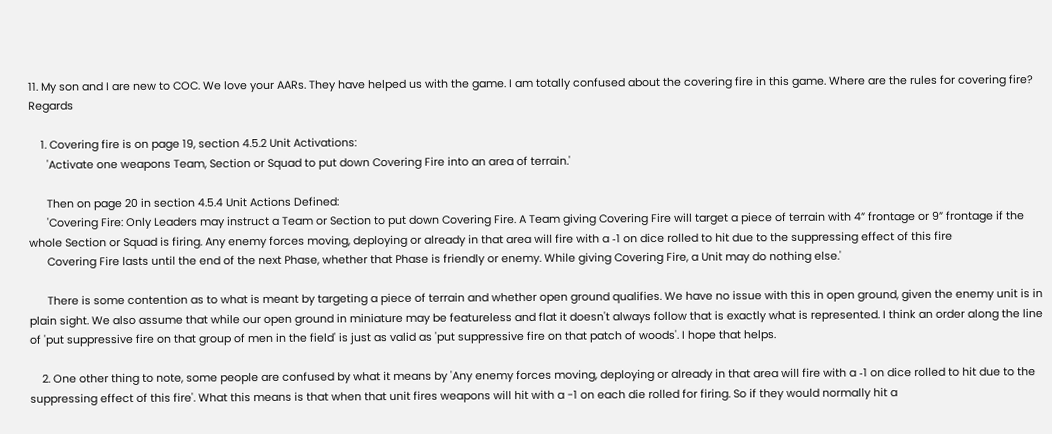11. My son and I are new to COC. We love your AARs. They have helped us with the game. I am totally confused about the covering fire in this game. Where are the rules for covering fire? Regards

    1. Covering fire is on page 19, section 4.5.2 Unit Activations:
      'Activate one weapons Team, Section or Squad to put down Covering Fire into an area of terrain.'

      Then on page 20 in section 4.5.4 Unit Actions Defined:
      'Covering Fire: Only Leaders may instruct a Team or Section to put down Covering Fire. A Team giving Covering Fire will target a piece of terrain with 4” frontage or 9” frontage if the whole Section or Squad is firing. Any enemy forces moving, deploying or already in that area will fire with a ‐1 on dice rolled to hit due to the suppressing effect of this fire
      Covering Fire lasts until the end of the next Phase, whether that Phase is friendly or enemy. While giving Covering Fire, a Unit may do nothing else.'

      There is some contention as to what is meant by targeting a piece of terrain and whether open ground qualifies. We have no issue with this in open ground, given the enemy unit is in plain sight. We also assume that while our open ground in miniature may be featureless and flat it doesn't always follow that is exactly what is represented. I think an order along the line of 'put suppressive fire on that group of men in the field' is just as valid as 'put suppressive fire on that patch of woods'. I hope that helps.

    2. One other thing to note, some people are confused by what it means by 'Any enemy forces moving, deploying or already in that area will fire with a ‐1 on dice rolled to hit due to the suppressing effect of this fire'. What this means is that when that unit fires weapons will hit with a -1 on each die rolled for firing. So if they would normally hit a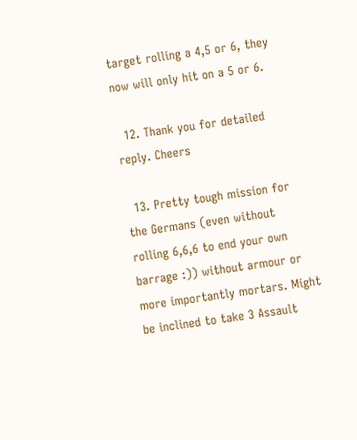target rolling a 4,5 or 6, they now will only hit on a 5 or 6.

  12. Thank you for detailed reply. Cheers

  13. Pretty tough mission for the Germans (even without rolling 6,6,6 to end your own barrage :)) without armour or more importantly mortars. Might be inclined to take 3 Assault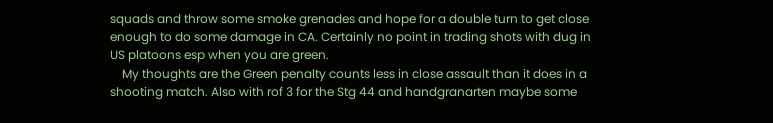squads and throw some smoke grenades and hope for a double turn to get close enough to do some damage in CA. Certainly no point in trading shots with dug in US platoons esp when you are green.
    My thoughts are the Green penalty counts less in close assault than it does in a shooting match. Also with rof 3 for the Stg 44 and handgranarten maybe some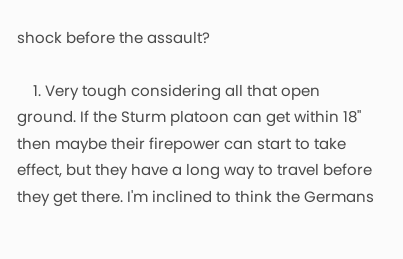shock before the assault?

    1. Very tough considering all that open ground. If the Sturm platoon can get within 18" then maybe their firepower can start to take effect, but they have a long way to travel before they get there. I'm inclined to think the Germans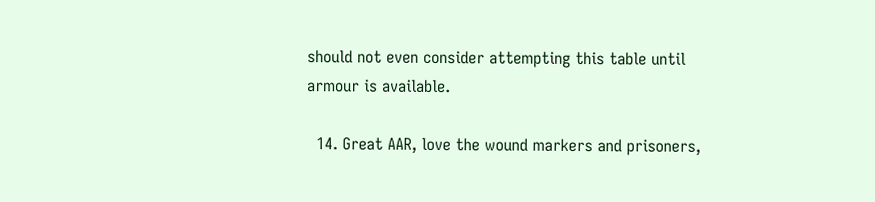should not even consider attempting this table until armour is available.

  14. Great AAR, love the wound markers and prisoners,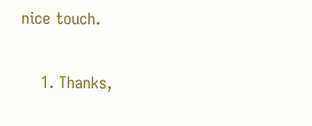nice touch.

    1. Thanks,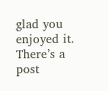glad you enjoyed it. There’s a post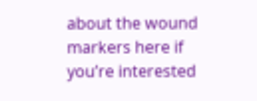about the wound markers here if you’re interested